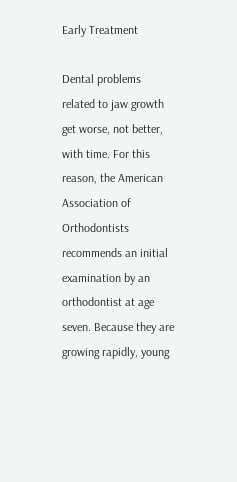Early Treatment

Dental problems related to jaw growth get worse, not better, with time. For this reason, the American Association of Orthodontists recommends an initial examination by an orthodontist at age seven. Because they are growing rapidly, young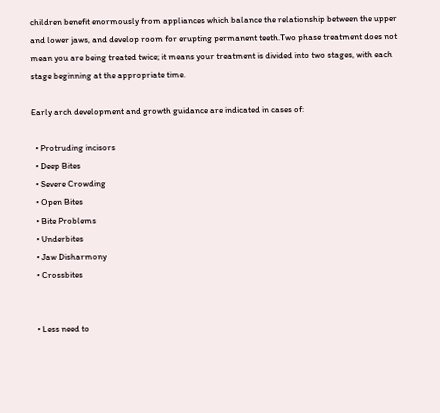children benefit enormously from appliances which balance the relationship between the upper and lower jaws, and develop room for erupting permanent teeth.Two phase treatment does not mean you are being treated twice; it means your treatment is divided into two stages, with each stage beginning at the appropriate time.

Early arch development and growth guidance are indicated in cases of:

  • Protruding incisors
  • Deep Bites
  • Severe Crowding
  • Open Bites
  • Bite Problems
  • Underbites
  • Jaw Disharmony
  • Crossbites


  • Less need to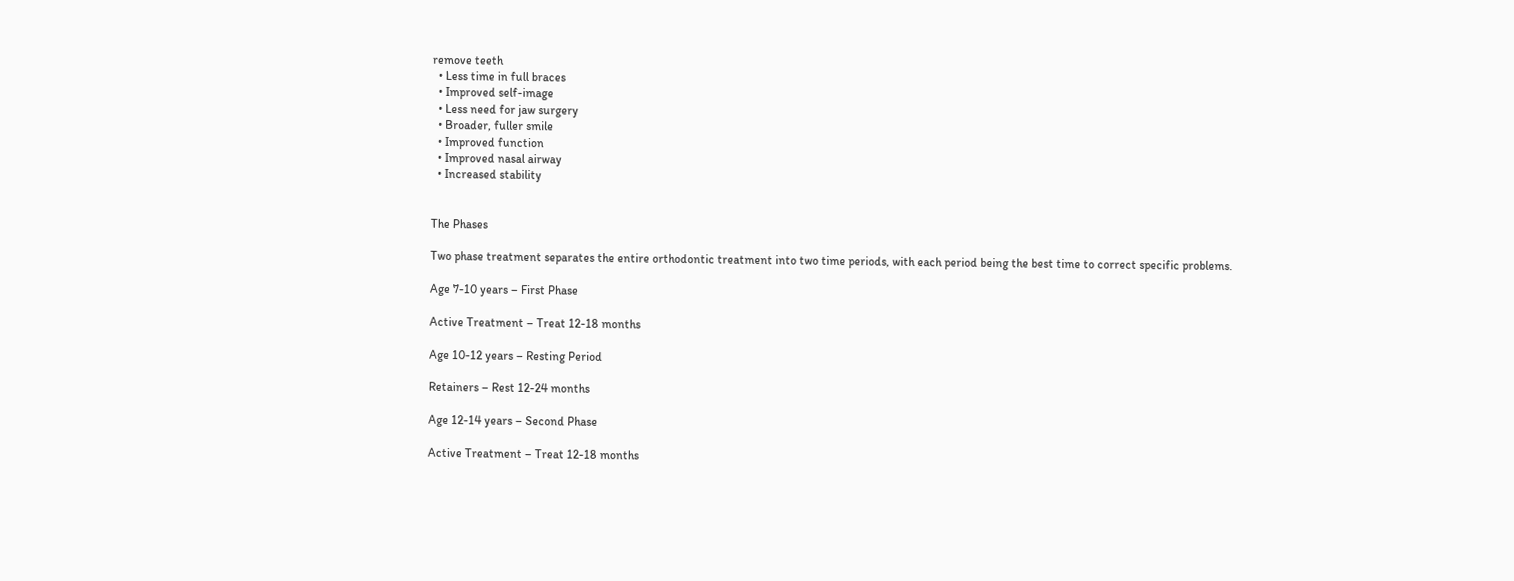remove teeth
  • Less time in full braces
  • Improved self-image
  • Less need for jaw surgery
  • Broader, fuller smile
  • Improved function
  • Improved nasal airway
  • Increased stability


The Phases

Two phase treatment separates the entire orthodontic treatment into two time periods, with each period being the best time to correct specific problems.

Age 7-10 years – First Phase

Active Treatment – Treat 12-18 months

Age 10-12 years – Resting Period

Retainers – Rest 12-24 months

Age 12-14 years – Second Phase

Active Treatment – Treat 12-18 months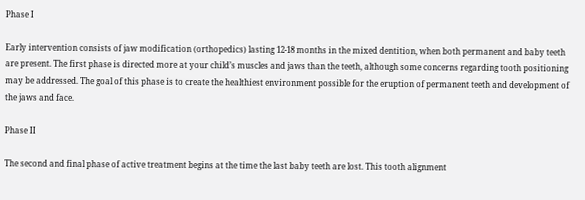Phase I

Early intervention consists of jaw modification (orthopedics) lasting 12-18 months in the mixed dentition, when both permanent and baby teeth are present. The first phase is directed more at your child’s muscles and jaws than the teeth, although some concerns regarding tooth positioning may be addressed. The goal of this phase is to create the healthiest environment possible for the eruption of permanent teeth and development of the jaws and face.

Phase II

The second and final phase of active treatment begins at the time the last baby teeth are lost. This tooth alignment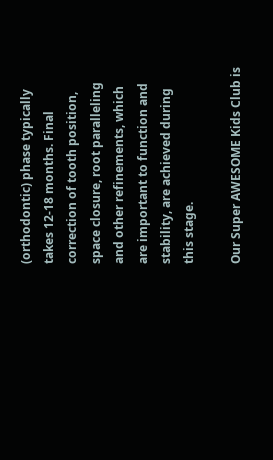(orthodontic) phase typically takes 12-18 months. Final correction of tooth position, space closure, root paralleling and other refinements, which are important to function and stability, are achieved during this stage.

Our Super AWESOME Kids Club is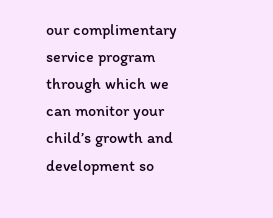our complimentary service program through which we can monitor your child’s growth and development so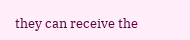they can receive the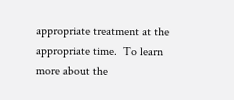appropriate treatment at the appropriate time.  To learn more about the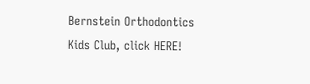Bernstein Orthodontics Kids Club, click HERE!